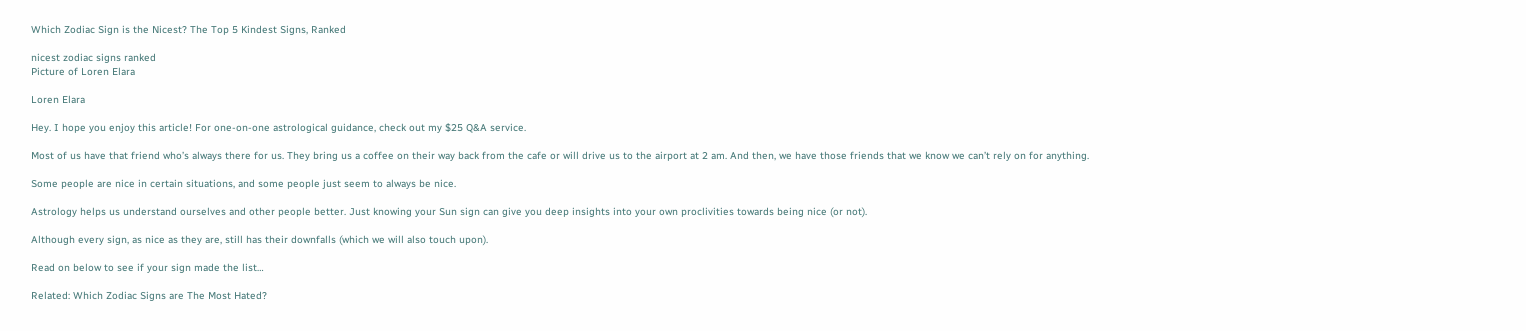Which Zodiac Sign is the Nicest? The Top 5 Kindest Signs, Ranked

nicest zodiac signs ranked
Picture of Loren Elara

Loren Elara

Hey. I hope you enjoy this article! For one-on-one astrological guidance, check out my $25 Q&A service.

Most of us have that friend who’s always there for us. They bring us a coffee on their way back from the cafe or will drive us to the airport at 2 am. And then, we have those friends that we know we can’t rely on for anything.

Some people are nice in certain situations, and some people just seem to always be nice.

Astrology helps us understand ourselves and other people better. Just knowing your Sun sign can give you deep insights into your own proclivities towards being nice (or not).

Although every sign, as nice as they are, still has their downfalls (which we will also touch upon).

Read on below to see if your sign made the list…

Related: Which Zodiac Signs are The Most Hated?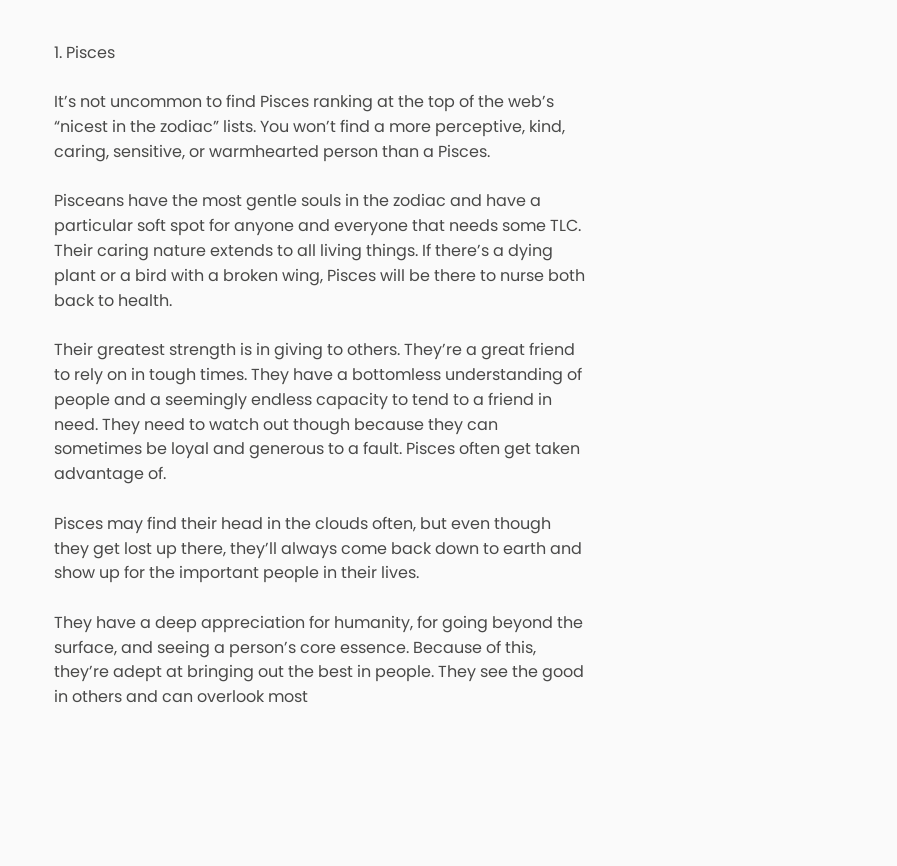1. Pisces

It’s not uncommon to find Pisces ranking at the top of the web’s “nicest in the zodiac” lists. You won’t find a more perceptive, kind, caring, sensitive, or warmhearted person than a Pisces.

Pisceans have the most gentle souls in the zodiac and have a particular soft spot for anyone and everyone that needs some TLC. Their caring nature extends to all living things. If there’s a dying plant or a bird with a broken wing, Pisces will be there to nurse both back to health.

Their greatest strength is in giving to others. They’re a great friend to rely on in tough times. They have a bottomless understanding of people and a seemingly endless capacity to tend to a friend in need. They need to watch out though because they can sometimes be loyal and generous to a fault. Pisces often get taken advantage of.

Pisces may find their head in the clouds often, but even though they get lost up there, they’ll always come back down to earth and show up for the important people in their lives.

They have a deep appreciation for humanity, for going beyond the surface, and seeing a person’s core essence. Because of this, they’re adept at bringing out the best in people. They see the good in others and can overlook most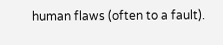human flaws (often to a fault).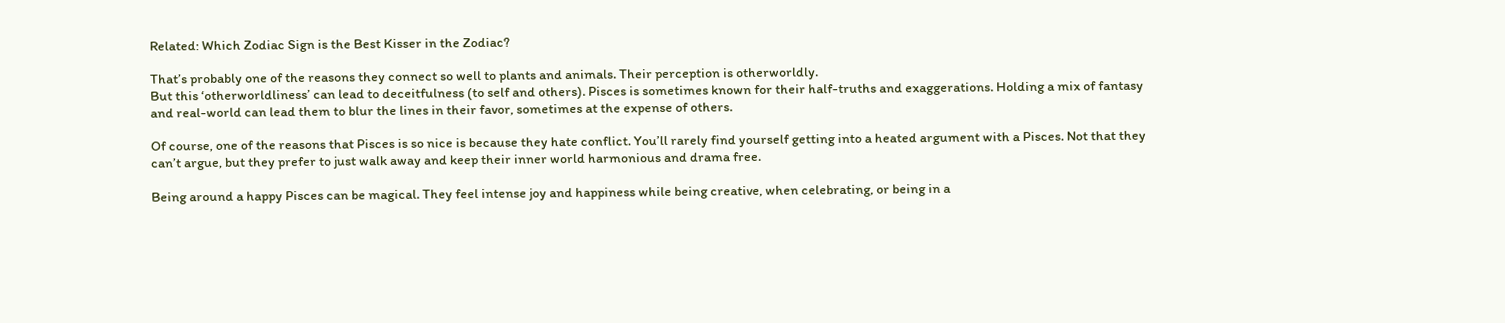Related: Which Zodiac Sign is the Best Kisser in the Zodiac?

That’s probably one of the reasons they connect so well to plants and animals. Their perception is otherworldly.
But this ‘otherworldliness’ can lead to deceitfulness (to self and others). Pisces is sometimes known for their half-truths and exaggerations. Holding a mix of fantasy and real-world can lead them to blur the lines in their favor, sometimes at the expense of others.

Of course, one of the reasons that Pisces is so nice is because they hate conflict. You’ll rarely find yourself getting into a heated argument with a Pisces. Not that they can’t argue, but they prefer to just walk away and keep their inner world harmonious and drama free.

Being around a happy Pisces can be magical. They feel intense joy and happiness while being creative, when celebrating, or being in a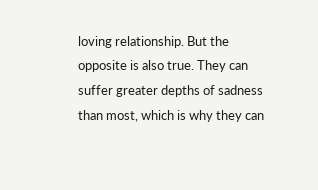loving relationship. But the opposite is also true. They can suffer greater depths of sadness than most, which is why they can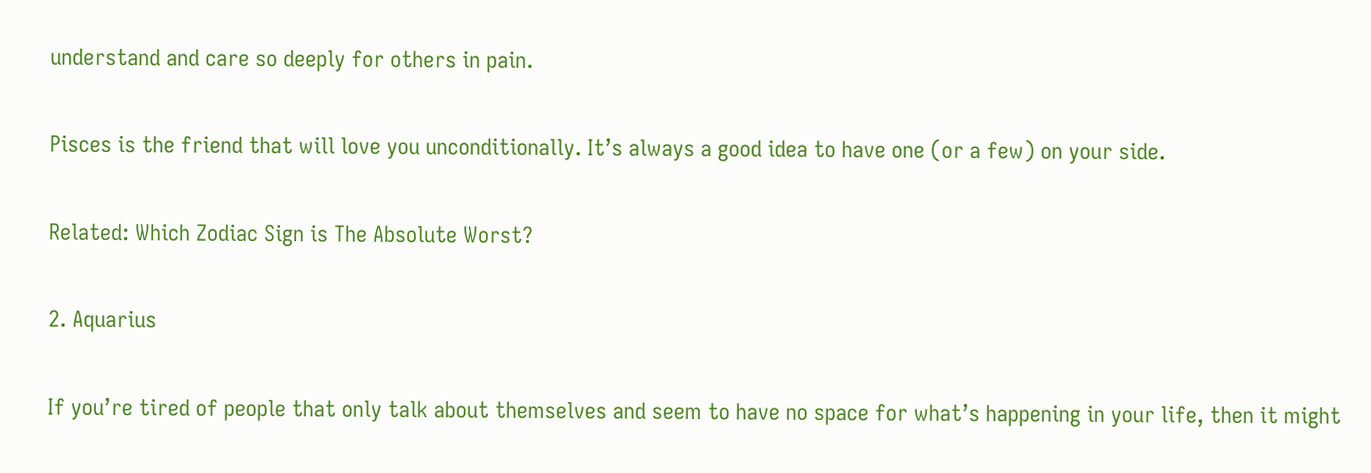understand and care so deeply for others in pain.

Pisces is the friend that will love you unconditionally. It’s always a good idea to have one (or a few) on your side.

Related: Which Zodiac Sign is The Absolute Worst?

2. Aquarius

If you’re tired of people that only talk about themselves and seem to have no space for what’s happening in your life, then it might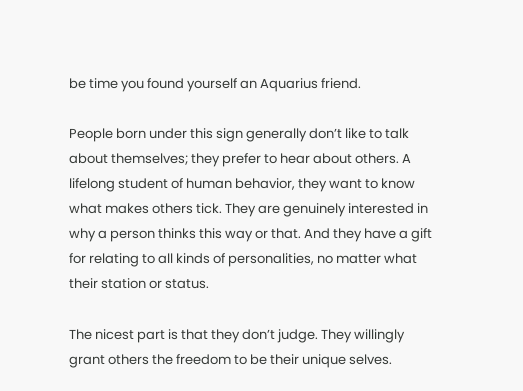be time you found yourself an Aquarius friend.

People born under this sign generally don’t like to talk about themselves; they prefer to hear about others. A lifelong student of human behavior, they want to know what makes others tick. They are genuinely interested in why a person thinks this way or that. And they have a gift for relating to all kinds of personalities, no matter what their station or status.

The nicest part is that they don’t judge. They willingly grant others the freedom to be their unique selves.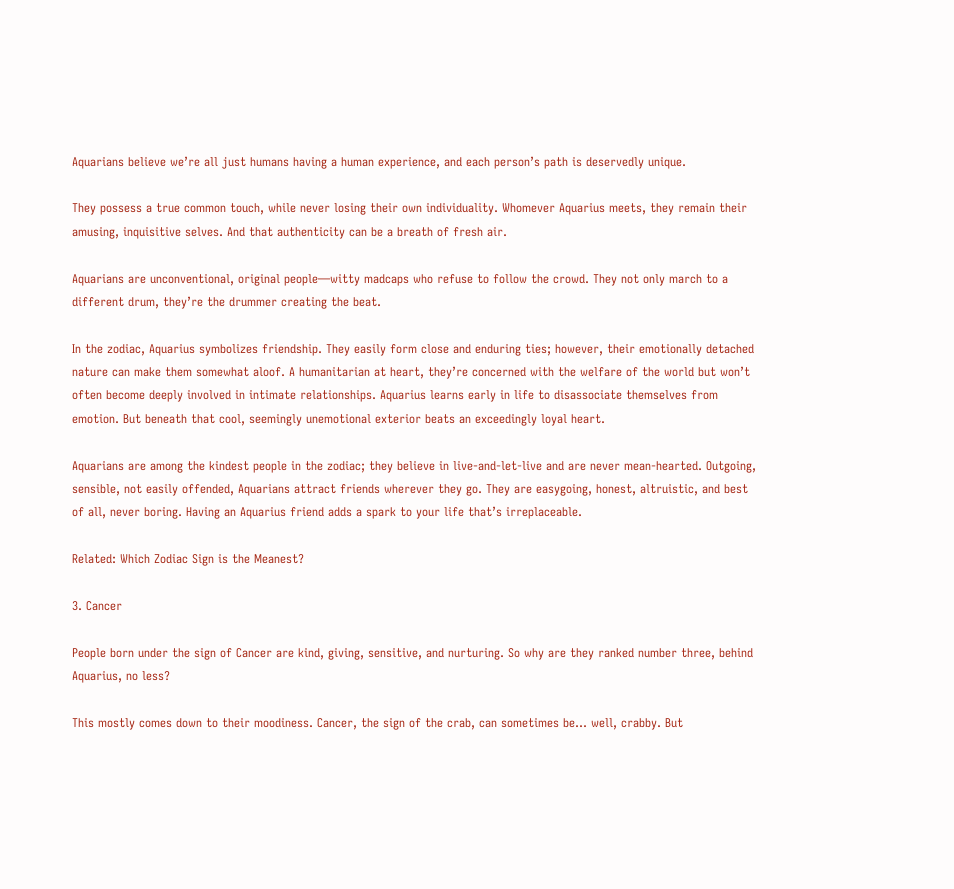Aquarians believe we’re all just humans having a human experience, and each person’s path is deservedly unique.

They possess a true common touch, while never losing their own individuality. Whomever Aquarius meets, they remain their amusing, inquisitive selves. And that authenticity can be a breath of fresh air.

Aquarians are unconventional, original people—witty madcaps who refuse to follow the crowd. They not only march to a different drum, they’re the drummer creating the beat.

In the zodiac, Aquarius symbolizes friendship. They easily form close and enduring ties; however, their emotionally detached nature can make them somewhat aloof. A humanitarian at heart, they’re concerned with the welfare of the world but won’t often become deeply involved in intimate relationships. Aquarius learns early in life to disassociate themselves from emotion. But beneath that cool, seemingly unemotional exterior beats an exceedingly loyal heart.

Aquarians are among the kindest people in the zodiac; they believe in live-and-let-live and are never mean-hearted. Outgoing, sensible, not easily offended, Aquarians attract friends wherever they go. They are easygoing, honest, altruistic, and best of all, never boring. Having an Aquarius friend adds a spark to your life that’s irreplaceable.

Related: Which Zodiac Sign is the Meanest?

3. Cancer

People born under the sign of Cancer are kind, giving, sensitive, and nurturing. So why are they ranked number three, behind Aquarius, no less?

This mostly comes down to their moodiness. Cancer, the sign of the crab, can sometimes be… well, crabby. But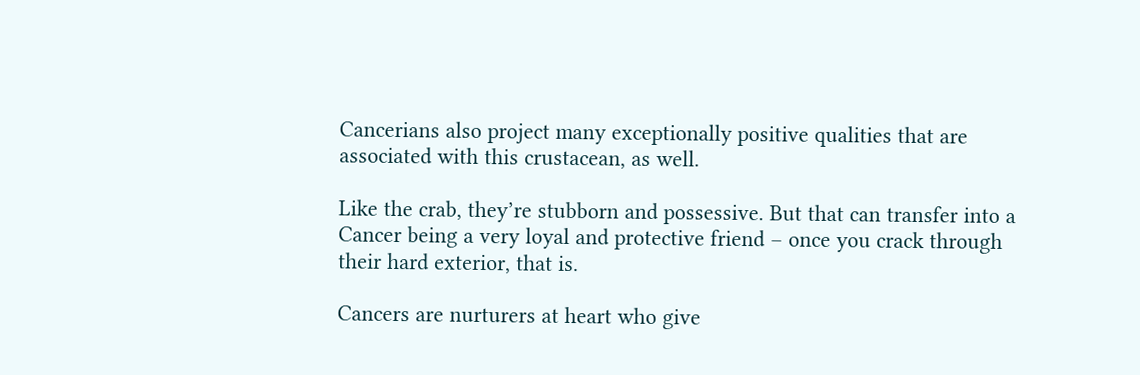Cancerians also project many exceptionally positive qualities that are associated with this crustacean, as well.

Like the crab, they’re stubborn and possessive. But that can transfer into a Cancer being a very loyal and protective friend – once you crack through their hard exterior, that is.

Cancers are nurturers at heart who give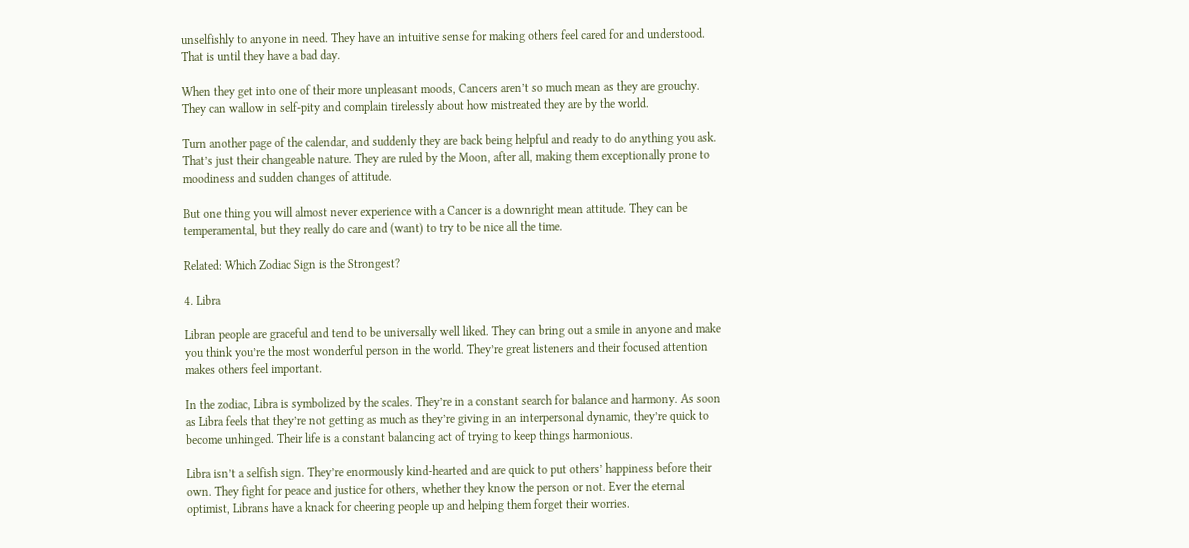unselfishly to anyone in need. They have an intuitive sense for making others feel cared for and understood. That is until they have a bad day.

When they get into one of their more unpleasant moods, Cancers aren’t so much mean as they are grouchy. They can wallow in self-pity and complain tirelessly about how mistreated they are by the world.

Turn another page of the calendar, and suddenly they are back being helpful and ready to do anything you ask. That’s just their changeable nature. They are ruled by the Moon, after all, making them exceptionally prone to moodiness and sudden changes of attitude.

But one thing you will almost never experience with a Cancer is a downright mean attitude. They can be temperamental, but they really do care and (want) to try to be nice all the time.

Related: Which Zodiac Sign is the Strongest?

4. Libra

Libran people are graceful and tend to be universally well liked. They can bring out a smile in anyone and make you think you’re the most wonderful person in the world. They’re great listeners and their focused attention makes others feel important.

In the zodiac, Libra is symbolized by the scales. They’re in a constant search for balance and harmony. As soon as Libra feels that they’re not getting as much as they’re giving in an interpersonal dynamic, they’re quick to become unhinged. Their life is a constant balancing act of trying to keep things harmonious.

Libra isn’t a selfish sign. They’re enormously kind-hearted and are quick to put others’ happiness before their own. They fight for peace and justice for others, whether they know the person or not. Ever the eternal optimist, Librans have a knack for cheering people up and helping them forget their worries.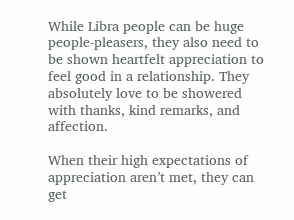While Libra people can be huge people-pleasers, they also need to be shown heartfelt appreciation to feel good in a relationship. They absolutely love to be showered with thanks, kind remarks, and affection.

When their high expectations of appreciation aren’t met, they can get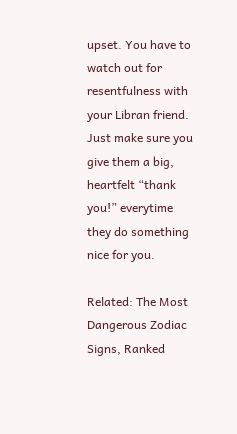upset. You have to watch out for resentfulness with your Libran friend. Just make sure you give them a big, heartfelt “thank you!” everytime they do something nice for you.

Related: The Most Dangerous Zodiac Signs, Ranked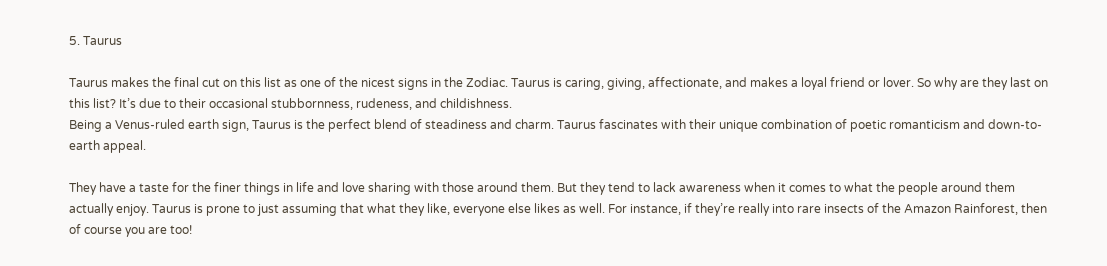5. Taurus

Taurus makes the final cut on this list as one of the nicest signs in the Zodiac. Taurus is caring, giving, affectionate, and makes a loyal friend or lover. So why are they last on this list? It’s due to their occasional stubbornness, rudeness, and childishness.
Being a Venus-ruled earth sign, Taurus is the perfect blend of steadiness and charm. Taurus fascinates with their unique combination of poetic romanticism and down-to-earth appeal.

They have a taste for the finer things in life and love sharing with those around them. But they tend to lack awareness when it comes to what the people around them actually enjoy. Taurus is prone to just assuming that what they like, everyone else likes as well. For instance, if they’re really into rare insects of the Amazon Rainforest, then of course you are too!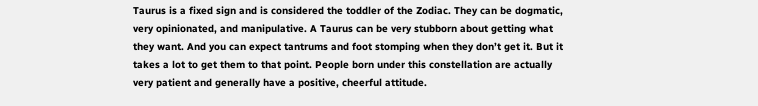Taurus is a fixed sign and is considered the toddler of the Zodiac. They can be dogmatic, very opinionated, and manipulative. A Taurus can be very stubborn about getting what they want. And you can expect tantrums and foot stomping when they don’t get it. But it takes a lot to get them to that point. People born under this constellation are actually very patient and generally have a positive, cheerful attitude.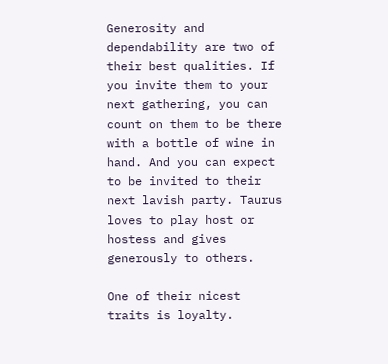Generosity and dependability are two of their best qualities. If you invite them to your next gathering, you can count on them to be there with a bottle of wine in hand. And you can expect to be invited to their next lavish party. Taurus loves to play host or hostess and gives generously to others.

One of their nicest traits is loyalty.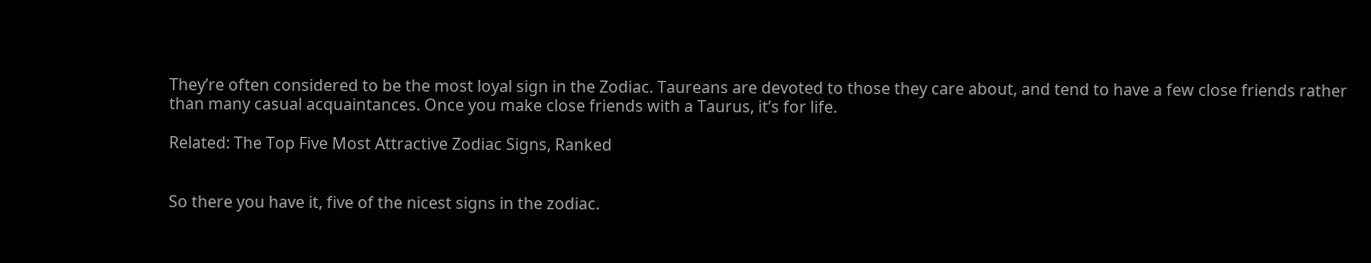They’re often considered to be the most loyal sign in the Zodiac. Taureans are devoted to those they care about, and tend to have a few close friends rather than many casual acquaintances. Once you make close friends with a Taurus, it’s for life.

Related: The Top Five Most Attractive Zodiac Signs, Ranked


So there you have it, five of the nicest signs in the zodiac.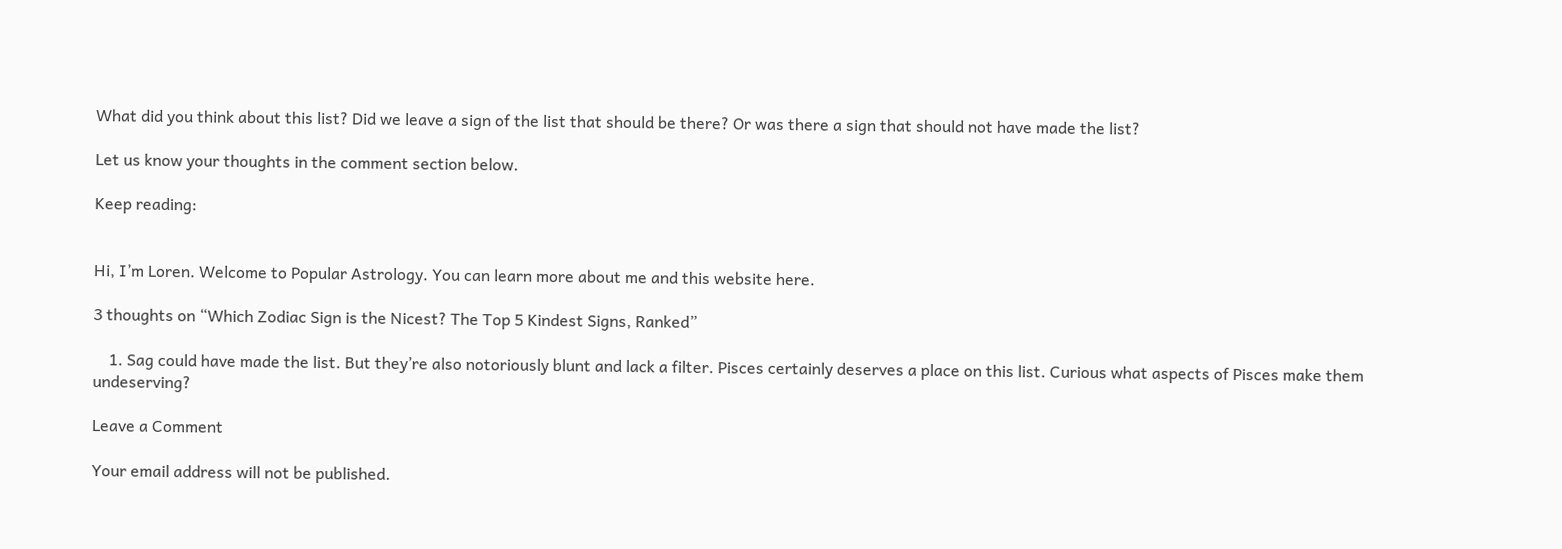What did you think about this list? Did we leave a sign of the list that should be there? Or was there a sign that should not have made the list?

Let us know your thoughts in the comment section below.

Keep reading:


Hi, I’m Loren. Welcome to Popular Astrology. You can learn more about me and this website here.

3 thoughts on “Which Zodiac Sign is the Nicest? The Top 5 Kindest Signs, Ranked”

    1. Sag could have made the list. But they’re also notoriously blunt and lack a filter. Pisces certainly deserves a place on this list. Curious what aspects of Pisces make them undeserving?

Leave a Comment

Your email address will not be published.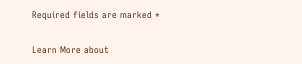Required fields are marked *


Learn More about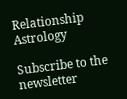Relationship Astrology

Subscribe to the newsletter